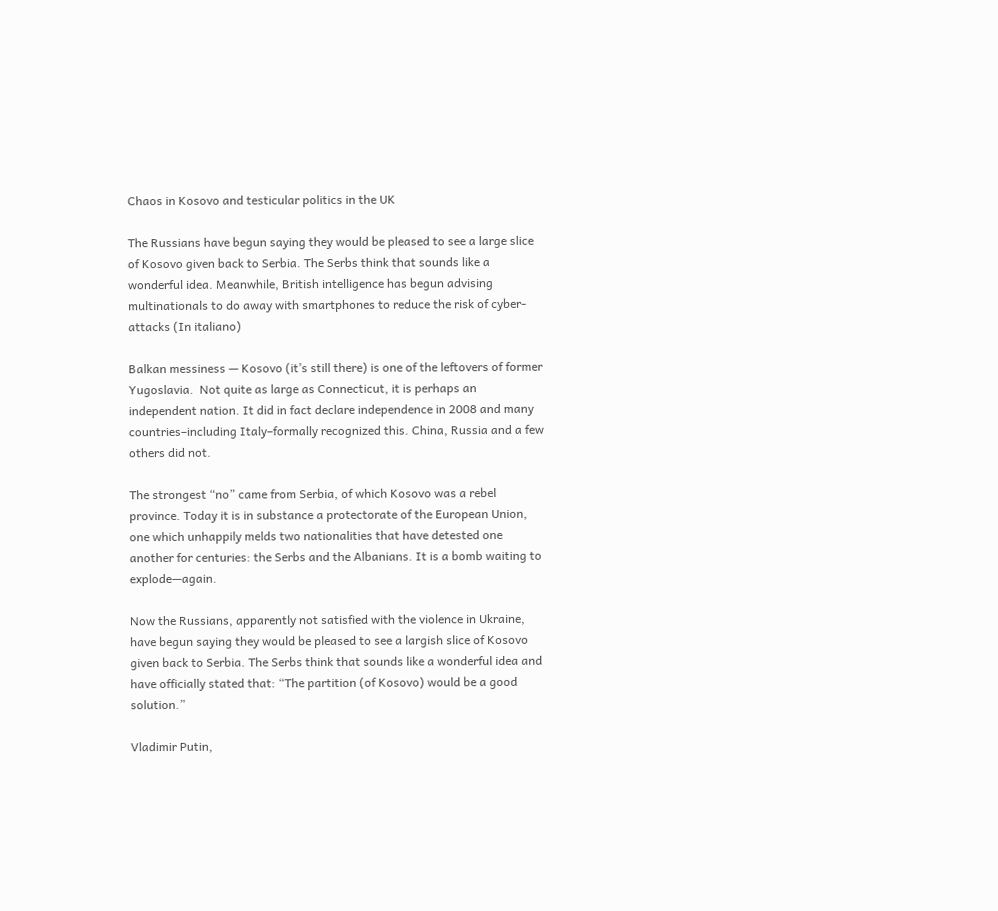Chaos in Kosovo and testicular politics in the UK

The Russians have begun saying they would be pleased to see a large slice of Kosovo given back to Serbia. The Serbs think that sounds like a wonderful idea. Meanwhile, British intelligence has begun advising multinationals to do away with smartphones to reduce the risk of cyber-attacks (In italiano)

Balkan messiness — Kosovo (it’s still there) is one of the leftovers of former Yugoslavia.  Not quite as large as Connecticut, it is perhaps an independent nation. It did in fact declare independence in 2008 and many countries–including Italy–formally recognized this. China, Russia and a few others did not.

The strongest “no” came from Serbia, of which Kosovo was a rebel province. Today it is in substance a protectorate of the European Union, one which unhappily melds two nationalities that have detested one another for centuries: the Serbs and the Albanians. It is a bomb waiting to explode—again.

Now the Russians, apparently not satisfied with the violence in Ukraine, have begun saying they would be pleased to see a largish slice of Kosovo given back to Serbia. The Serbs think that sounds like a wonderful idea and have officially stated that: “The partition (of Kosovo) would be a good solution.”

Vladimir Putin,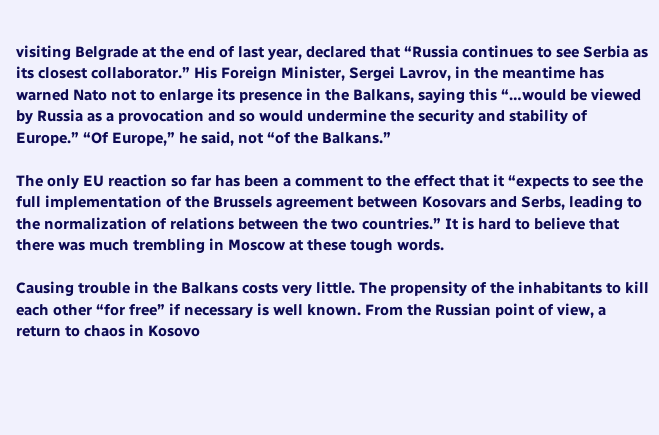visiting Belgrade at the end of last year, declared that “Russia continues to see Serbia as its closest collaborator.” His Foreign Minister, Sergei Lavrov, in the meantime has warned Nato not to enlarge its presence in the Balkans, saying this “…would be viewed by Russia as a provocation and so would undermine the security and stability of Europe.” “Of Europe,” he said, not “of the Balkans.”

The only EU reaction so far has been a comment to the effect that it “expects to see the full implementation of the Brussels agreement between Kosovars and Serbs, leading to the normalization of relations between the two countries.” It is hard to believe that there was much trembling in Moscow at these tough words.

Causing trouble in the Balkans costs very little. The propensity of the inhabitants to kill each other “for free” if necessary is well known. From the Russian point of view, a return to chaos in Kosovo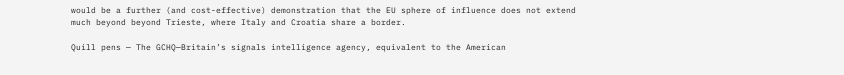would be a further (and cost-effective) demonstration that the EU sphere of influence does not extend much beyond beyond Trieste, where Italy and Croatia share a border.

Quill pens — The GCHQ—Britain’s signals intelligence agency, equivalent to the American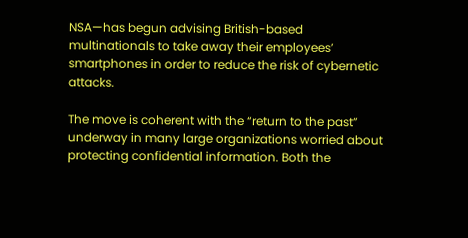NSA—has begun advising British-based multinationals to take away their employees’ smartphones in order to reduce the risk of cybernetic attacks.

The move is coherent with the “return to the past” underway in many large organizations worried about protecting confidential information. Both the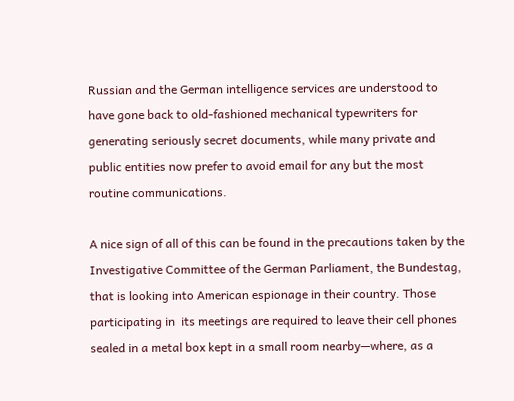Russian and the German intelligence services are understood to have gone back to old-fashioned mechanical typewriters for generating seriously secret documents, while many private and public entities now prefer to avoid email for any but the most routine communications.

A nice sign of all of this can be found in the precautions taken by the Investigative Committee of the German Parliament, the Bundestag, that is looking into American espionage in their country. Those participating in  its meetings are required to leave their cell phones sealed in a metal box kept in a small room nearby—where, as a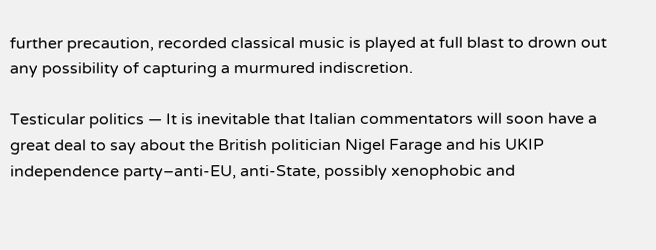further precaution, recorded classical music is played at full blast to drown out any possibility of capturing a murmured indiscretion.

Testicular politics — It is inevitable that Italian commentators will soon have a great deal to say about the British politician Nigel Farage and his UKIP independence party–anti-EU, anti-State, possibly xenophobic and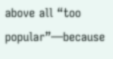above all “too popular”—because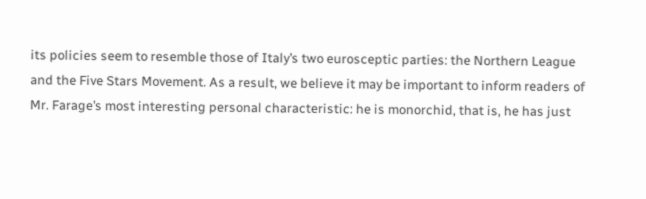its policies seem to resemble those of Italy’s two eurosceptic parties: the Northern League and the Five Stars Movement. As a result, we believe it may be important to inform readers of Mr. Farage’s most interesting personal characteristic: he is monorchid, that is, he has just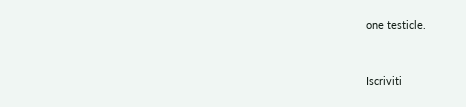one testicle.


Iscriviti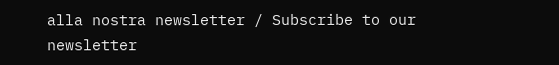alla nostra newsletter / Subscribe to our newsletter